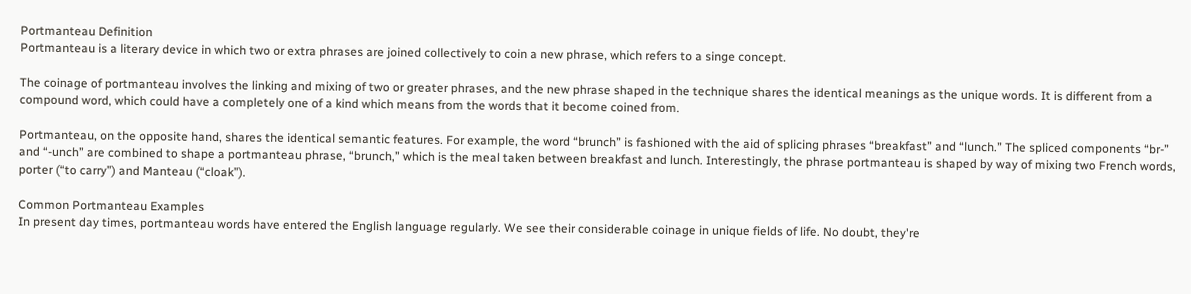Portmanteau Definition
Portmanteau is a literary device in which two or extra phrases are joined collectively to coin a new phrase, which refers to a singe concept.

The coinage of portmanteau involves the linking and mixing of two or greater phrases, and the new phrase shaped in the technique shares the identical meanings as the unique words. It is different from a compound word, which could have a completely one of a kind which means from the words that it become coined from.

Portmanteau, on the opposite hand, shares the identical semantic features. For example, the word “brunch” is fashioned with the aid of splicing phrases “breakfast” and “lunch.” The spliced components “br-” and “-unch” are combined to shape a portmanteau phrase, “brunch,” which is the meal taken between breakfast and lunch. Interestingly, the phrase portmanteau is shaped by way of mixing two French words, porter (“to carry”) and Manteau (“cloak”).

Common Portmanteau Examples
In present day times, portmanteau words have entered the English language regularly. We see their considerable coinage in unique fields of life. No doubt, they're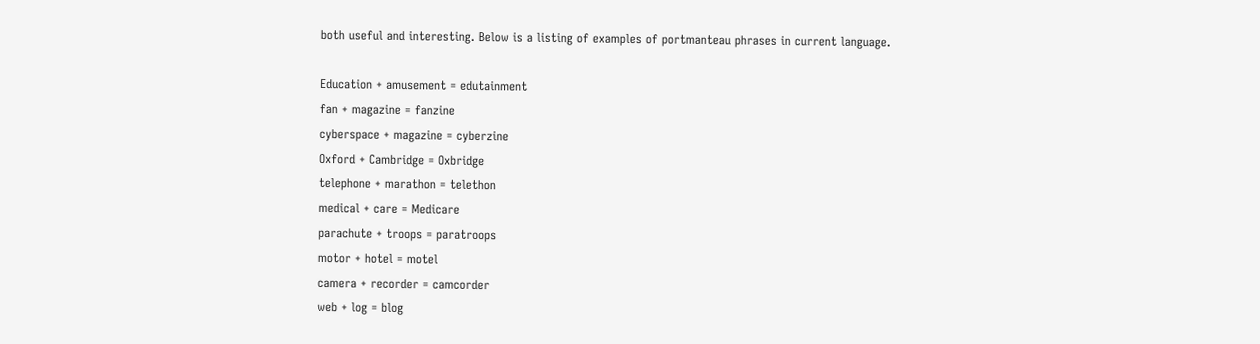both useful and interesting. Below is a listing of examples of portmanteau phrases in current language.

Education + amusement = edutainment
fan + magazine = fanzine
cyberspace + magazine = cyberzine
Oxford + Cambridge = Oxbridge
telephone + marathon = telethon
medical + care = Medicare
parachute + troops = paratroops
motor + hotel = motel
camera + recorder = camcorder
web + log = blog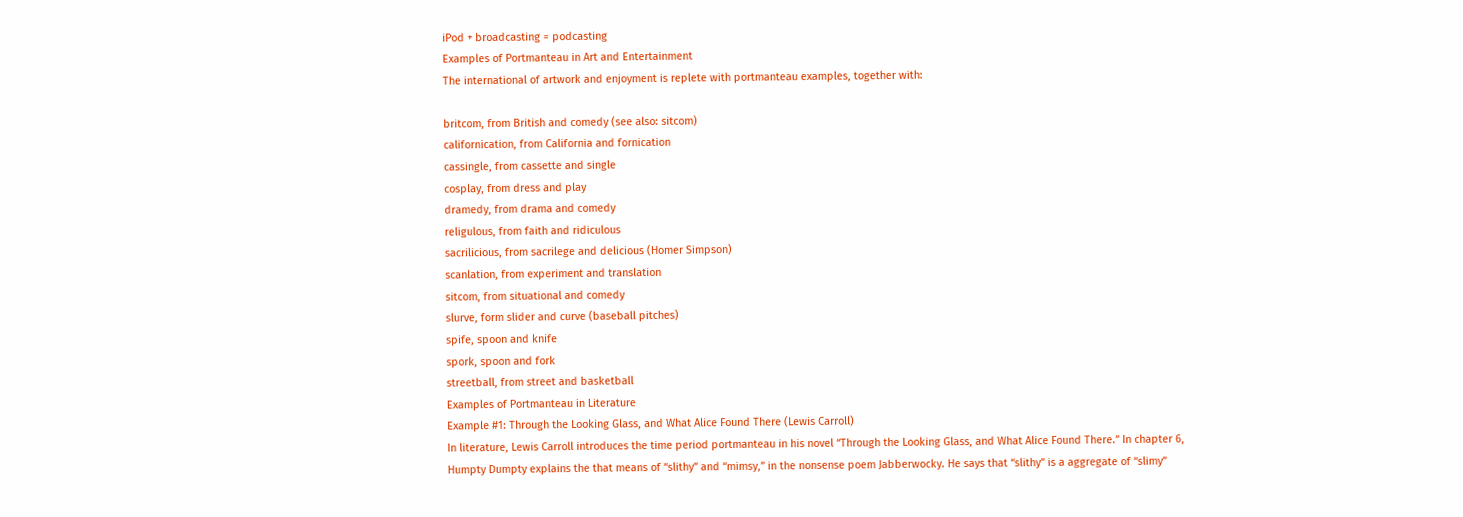iPod + broadcasting = podcasting
Examples of Portmanteau in Art and Entertainment
The international of artwork and enjoyment is replete with portmanteau examples, together with:

britcom, from British and comedy (see also: sitcom)
californication, from California and fornication
cassingle, from cassette and single
cosplay, from dress and play
dramedy, from drama and comedy
religulous, from faith and ridiculous
sacrilicious, from sacrilege and delicious (Homer Simpson)
scanlation, from experiment and translation
sitcom, from situational and comedy
slurve, form slider and curve (baseball pitches)
spife, spoon and knife
spork, spoon and fork
streetball, from street and basketball
Examples of Portmanteau in Literature
Example #1: Through the Looking Glass, and What Alice Found There (Lewis Carroll)
In literature, Lewis Carroll introduces the time period portmanteau in his novel “Through the Looking Glass, and What Alice Found There.” In chapter 6, Humpty Dumpty explains the that means of “slithy” and “mimsy,” in the nonsense poem Jabberwocky. He says that “slithy” is a aggregate of “slimy”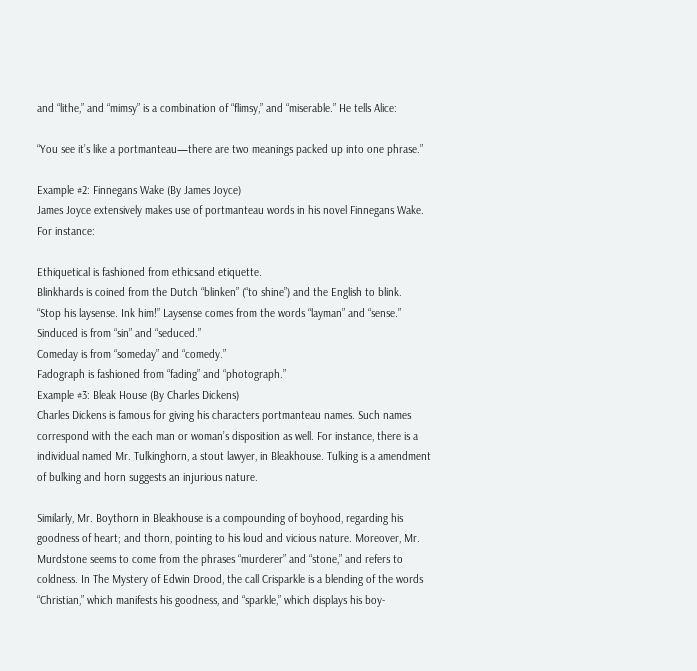and “lithe,” and “mimsy” is a combination of “flimsy,” and “miserable.” He tells Alice:

“You see it’s like a portmanteau—there are two meanings packed up into one phrase.”

Example #2: Finnegans Wake (By James Joyce)
James Joyce extensively makes use of portmanteau words in his novel Finnegans Wake. For instance:

Ethiquetical is fashioned from ethicsand etiquette.
Blinkhards is coined from the Dutch “blinken” (“to shine”) and the English to blink.
“Stop his laysense. Ink him!” Laysense comes from the words “layman” and “sense.”
Sinduced is from “sin” and “seduced.”
Comeday is from “someday” and “comedy.”
Fadograph is fashioned from “fading” and “photograph.”
Example #3: Bleak House (By Charles Dickens)
Charles Dickens is famous for giving his characters portmanteau names. Such names correspond with the each man or woman’s disposition as well. For instance, there is a individual named Mr. Tulkinghorn, a stout lawyer, in Bleakhouse. Tulking is a amendment of bulking and horn suggests an injurious nature.

Similarly, Mr. Boythorn in Bleakhouse is a compounding of boyhood, regarding his goodness of heart; and thorn, pointing to his loud and vicious nature. Moreover, Mr. Murdstone seems to come from the phrases “murderer” and “stone,” and refers to coldness. In The Mystery of Edwin Drood, the call Crisparkle is a blending of the words “Christian,” which manifests his goodness, and “sparkle,” which displays his boy-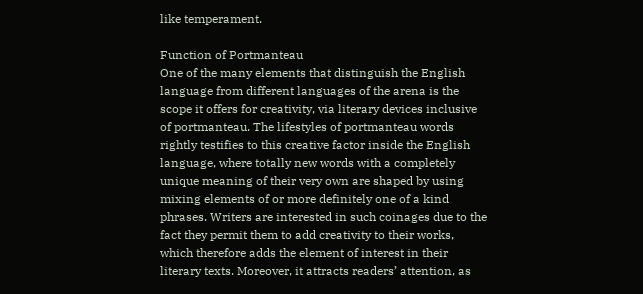like temperament.

Function of Portmanteau
One of the many elements that distinguish the English language from different languages of the arena is the scope it offers for creativity, via literary devices inclusive of portmanteau. The lifestyles of portmanteau words rightly testifies to this creative factor inside the English language, where totally new words with a completely unique meaning of their very own are shaped by using mixing elements of or more definitely one of a kind phrases. Writers are interested in such coinages due to the fact they permit them to add creativity to their works, which therefore adds the element of interest in their literary texts. Moreover, it attracts readers’ attention, as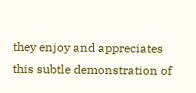they enjoy and appreciates this subtle demonstration of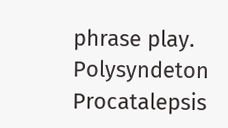phrase play.
Polysyndeton Procatalepsis